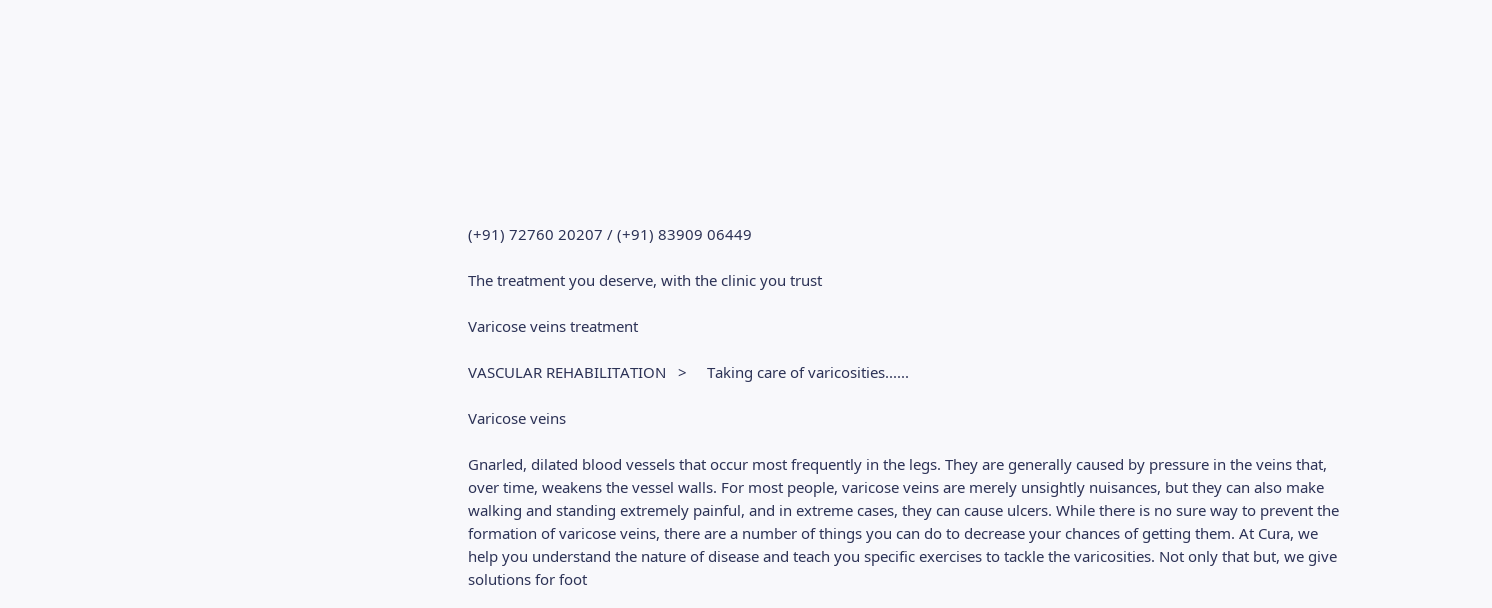(+91) 72760 20207 / (+91) 83909 06449

The treatment you deserve, with the clinic you trust

Varicose veins treatment

VASCULAR REHABILITATION   >     Taking care of varicosities......

Varicose veins

Gnarled, dilated blood vessels that occur most frequently in the legs. They are generally caused by pressure in the veins that, over time, weakens the vessel walls. For most people, varicose veins are merely unsightly nuisances, but they can also make walking and standing extremely painful, and in extreme cases, they can cause ulcers. While there is no sure way to prevent the formation of varicose veins, there are a number of things you can do to decrease your chances of getting them. At Cura, we help you understand the nature of disease and teach you specific exercises to tackle the varicosities. Not only that but, we give solutions for foot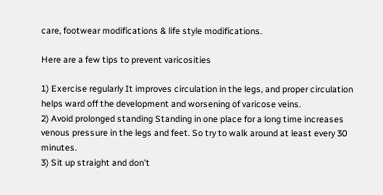care, footwear modifications & life style modifications.

Here are a few tips to prevent varicosities

1) Exercise regularly It improves circulation in the legs, and proper circulation helps ward off the development and worsening of varicose veins.
2) Avoid prolonged standing Standing in one place for a long time increases venous pressure in the legs and feet. So try to walk around at least every 30 minutes.
3) Sit up straight and don't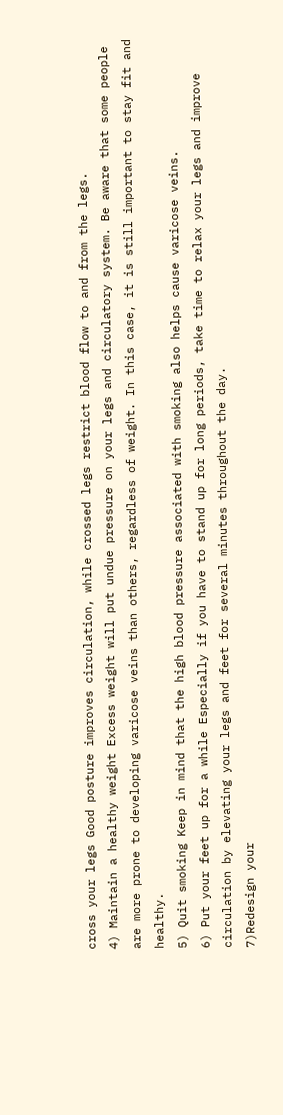cross your legs Good posture improves circulation, while crossed legs restrict blood flow to and from the legs.
4) Maintain a healthy weight Excess weight will put undue pressure on your legs and circulatory system. Be aware that some people are more prone to developing varicose veins than others, regardless of weight. In this case, it is still important to stay fit and healthy.
5) Quit smoking Keep in mind that the high blood pressure associated with smoking also helps cause varicose veins.
6) Put your feet up for a while Especially if you have to stand up for long periods, take time to relax your legs and improve circulation by elevating your legs and feet for several minutes throughout the day.
7)Redesign your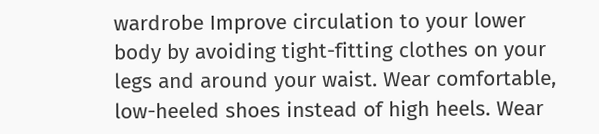wardrobe Improve circulation to your lower body by avoiding tight-fitting clothes on your legs and around your waist. Wear comfortable, low-heeled shoes instead of high heels. Wear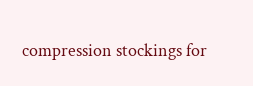compression stockings for